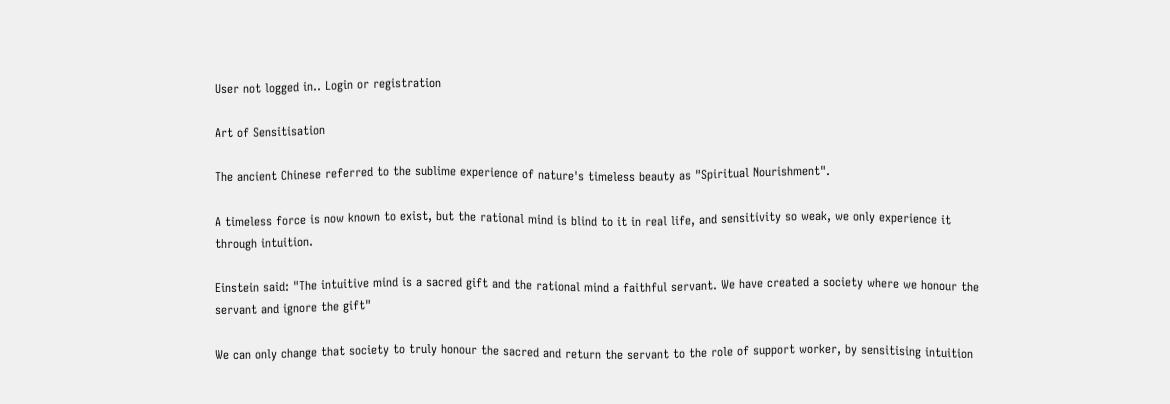User not logged in.. Login or registration

Art of Sensitisation

The ancient Chinese referred to the sublime experience of nature's timeless beauty as "Spiritual Nourishment".

A timeless force is now known to exist, but the rational mind is blind to it in real life, and sensitivity so weak, we only experience it through intuition.

Einstein said: "The intuitive mind is a sacred gift and the rational mind a faithful servant. We have created a society where we honour the servant and ignore the gift"

We can only change that society to truly honour the sacred and return the servant to the role of support worker, by sensitising intuition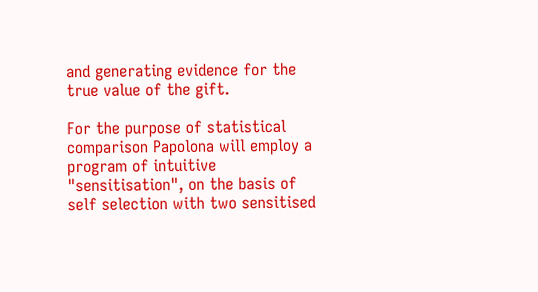and generating evidence for the true value of the gift.

For the purpose of statistical comparison Papolona will employ a program of intuitive "sensitisation", on the basis of self selection with two sensitised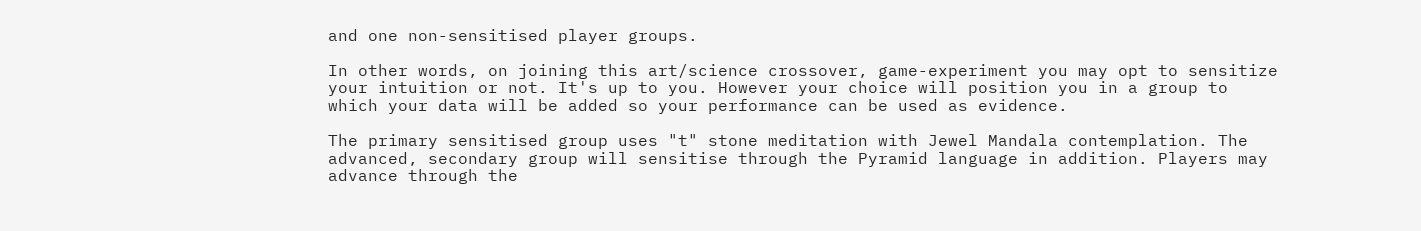and one non-sensitised player groups.

In other words, on joining this art/science crossover, game-experiment you may opt to sensitize your intuition or not. It's up to you. However your choice will position you in a group to which your data will be added so your performance can be used as evidence.

The primary sensitised group uses "t" stone meditation with Jewel Mandala contemplation. The advanced, secondary group will sensitise through the Pyramid language in addition. Players may advance through the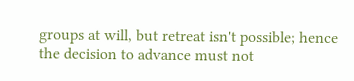groups at will, but retreat isn't possible; hence the decision to advance must not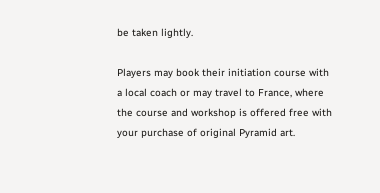be taken lightly.

Players may book their initiation course with a local coach or may travel to France, where the course and workshop is offered free with your purchase of original Pyramid art.